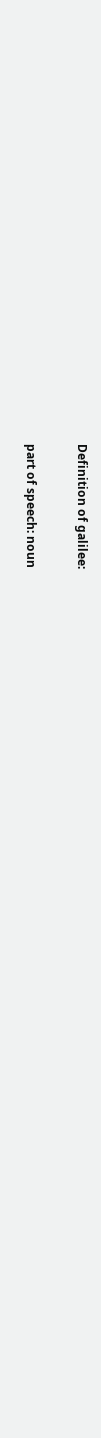Definition of galilee:

part of speech: noun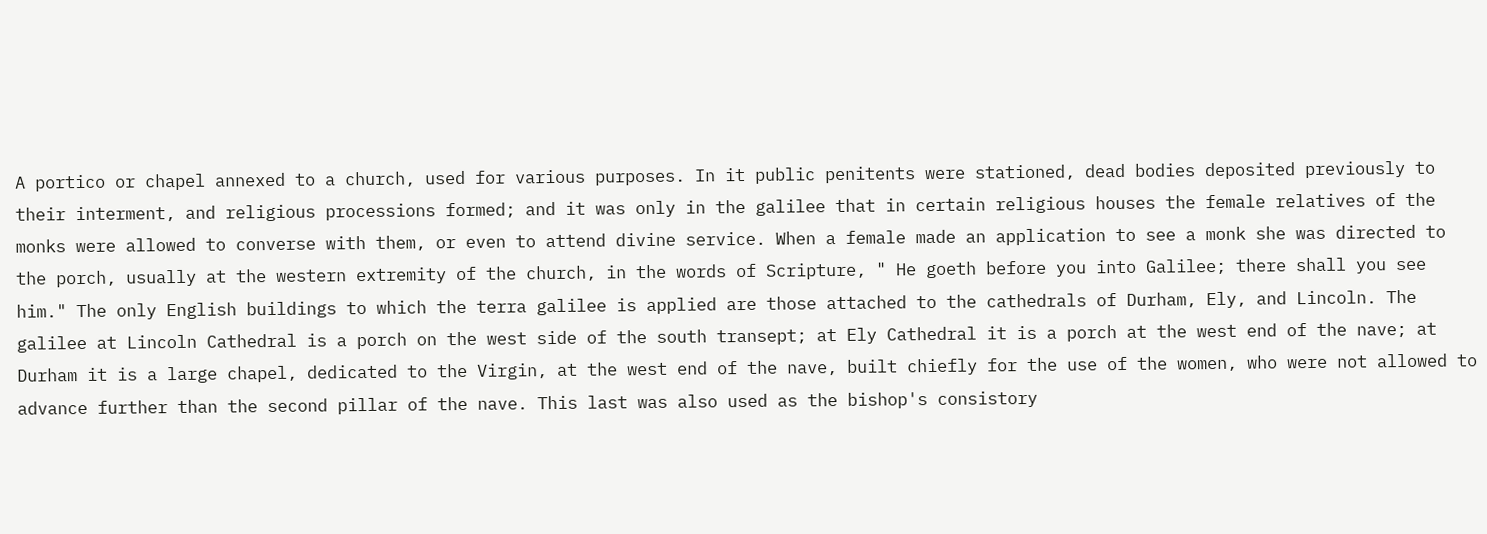A portico or chapel annexed to a church, used for various purposes. In it public penitents were stationed, dead bodies deposited previously to their interment, and religious processions formed; and it was only in the galilee that in certain religious houses the female relatives of the monks were allowed to converse with them, or even to attend divine service. When a female made an application to see a monk she was directed to the porch, usually at the western extremity of the church, in the words of Scripture, " He goeth before you into Galilee; there shall you see him." The only English buildings to which the terra galilee is applied are those attached to the cathedrals of Durham, Ely, and Lincoln. The galilee at Lincoln Cathedral is a porch on the west side of the south transept; at Ely Cathedral it is a porch at the west end of the nave; at Durham it is a large chapel, dedicated to the Virgin, at the west end of the nave, built chiefly for the use of the women, who were not allowed to advance further than the second pillar of the nave. This last was also used as the bishop's consistory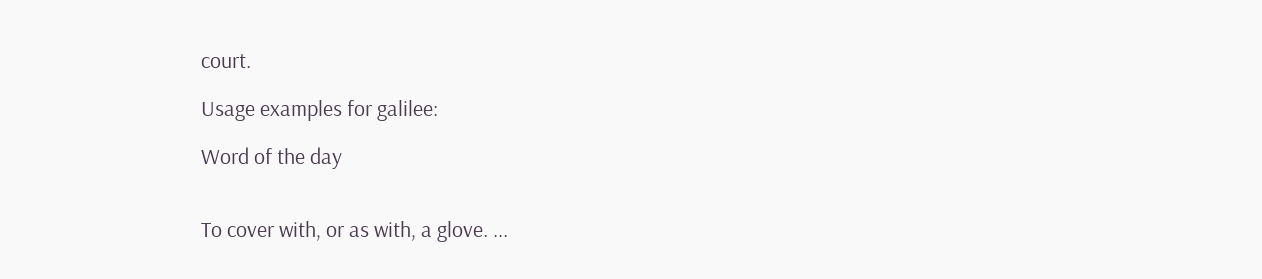court.

Usage examples for galilee:

Word of the day


To cover with, or as with, a glove. ...